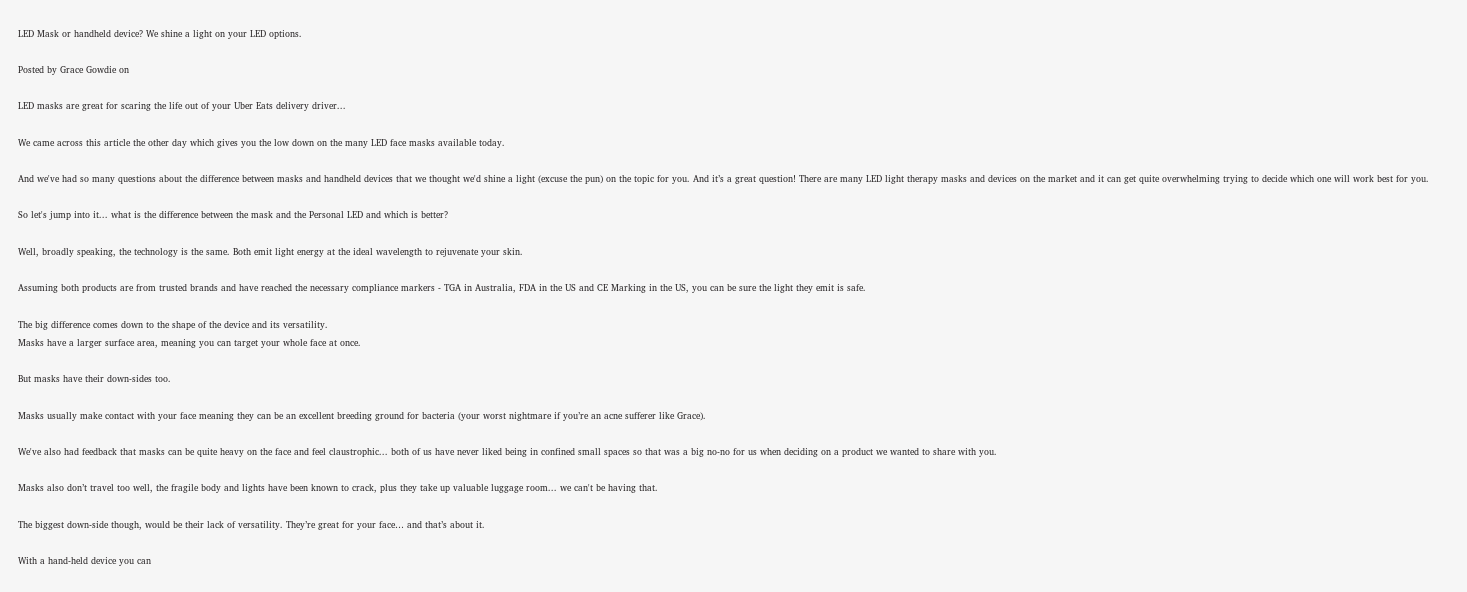LED Mask or handheld device? We shine a light on your LED options.

Posted by Grace Gowdie on

LED masks are great for scaring the life out of your Uber Eats delivery driver...

We came across this article the other day which gives you the low down on the many LED face masks available today.

And we've had so many questions about the difference between masks and handheld devices that we thought we'd shine a light (excuse the pun) on the topic for you. And it’s a great question! There are many LED light therapy masks and devices on the market and it can get quite overwhelming trying to decide which one will work best for you.

So let's jump into it... what is the difference between the mask and the Personal LED and which is better?

Well, broadly speaking, the technology is the same. Both emit light energy at the ideal wavelength to rejuvenate your skin.

Assuming both products are from trusted brands and have reached the necessary compliance markers - TGA in Australia, FDA in the US and CE Marking in the US, you can be sure the light they emit is safe.

The big difference comes down to the shape of the device and its versatility.
Masks have a larger surface area, meaning you can target your whole face at once.

But masks have their down-sides too.

Masks usually make contact with your face meaning they can be an excellent breeding ground for bacteria (your worst nightmare if you’re an acne sufferer like Grace).

We've also had feedback that masks can be quite heavy on the face and feel claustrophic... both of us have never liked being in confined small spaces so that was a big no-no for us when deciding on a product we wanted to share with you.

Masks also don’t travel too well, the fragile body and lights have been known to crack, plus they take up valuable luggage room... we can't be having that.

The biggest down-side though, would be their lack of versatility. They’re great for your face… and that’s about it.

With a hand-held device you can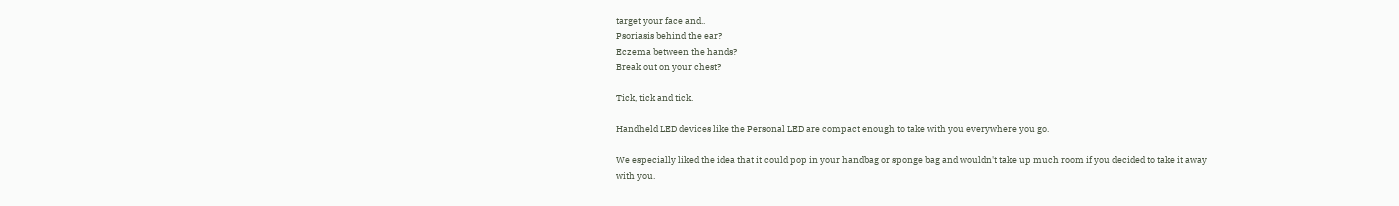target your face and..
Psoriasis behind the ear?
Eczema between the hands?
Break out on your chest?

Tick, tick and tick.

Handheld LED devices like the Personal LED are compact enough to take with you everywhere you go.

We especially liked the idea that it could pop in your handbag or sponge bag and wouldn't take up much room if you decided to take it away with you.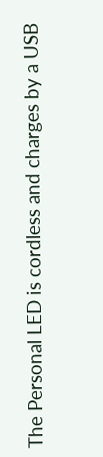The Personal LED is cordless and charges by a USB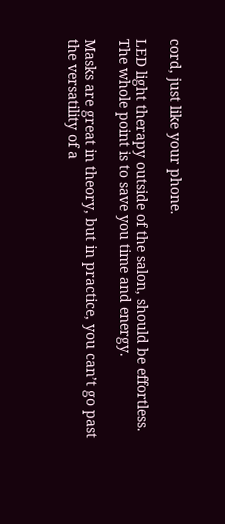cord, just like your phone.

LED light therapy outside of the salon, should be effortless. The whole point is to save you time and energy.

Masks are great in theory, but in practice, you can’t go past the versatility of a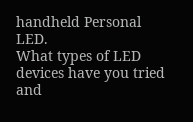handheld Personal LED.
What types of LED devices have you tried and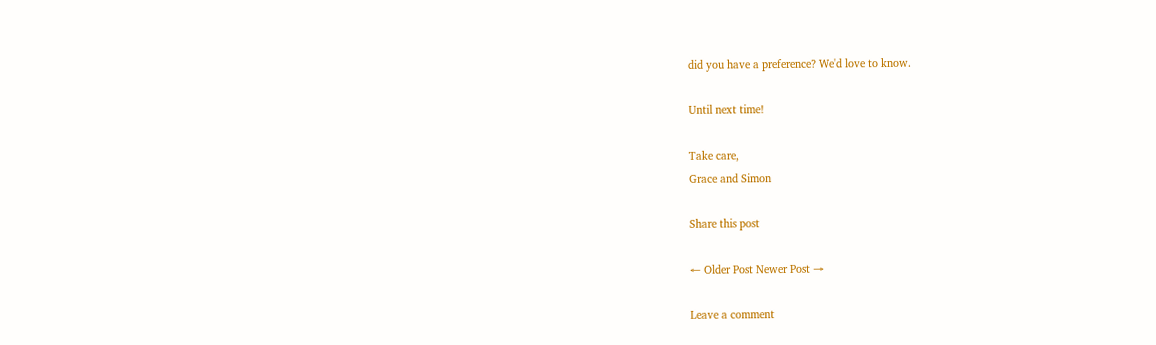did you have a preference? We'd love to know.

Until next time!

Take care,
Grace and Simon

Share this post

← Older Post Newer Post →

Leave a comment